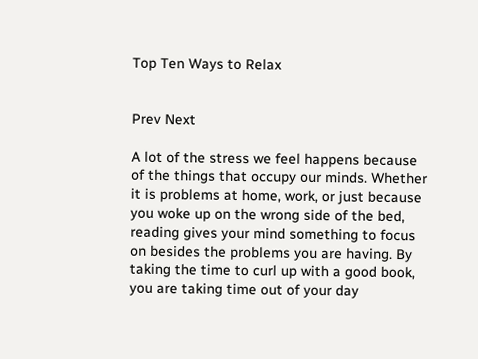Top Ten Ways to Relax


Prev Next

A lot of the stress we feel happens because of the things that occupy our minds. Whether it is problems at home, work, or just because you woke up on the wrong side of the bed, reading gives your mind something to focus on besides the problems you are having. By taking the time to curl up with a good book, you are taking time out of your day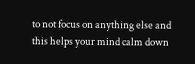to not focus on anything else and this helps your mind calm down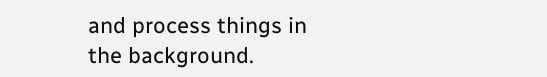and process things in the background.